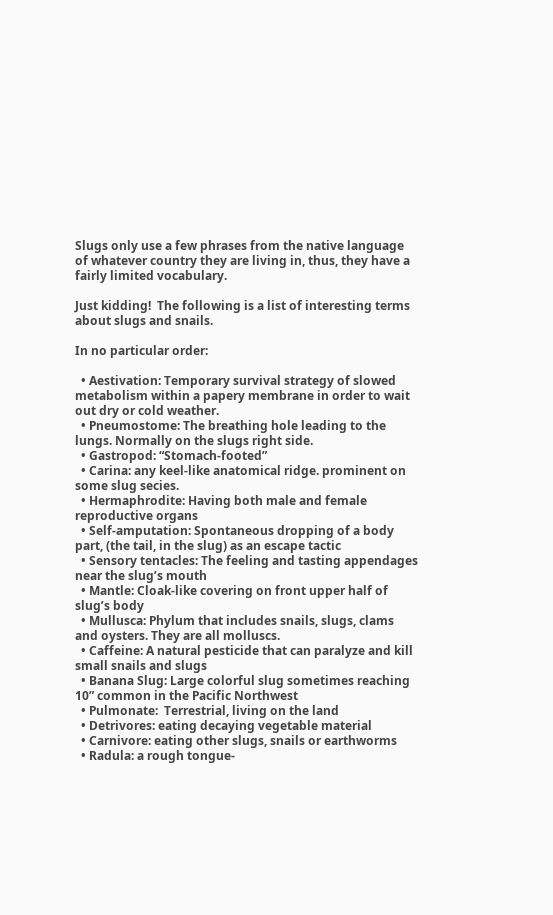Slugs only use a few phrases from the native language of whatever country they are living in, thus, they have a fairly limited vocabulary.

Just kidding!  The following is a list of interesting terms about slugs and snails.

In no particular order:

  • Aestivation: Temporary survival strategy of slowed metabolism within a papery membrane in order to wait out dry or cold weather.
  • Pneumostome: The breathing hole leading to the lungs. Normally on the slugs right side.
  • Gastropod: “Stomach-footed”
  • Carina: any keel-like anatomical ridge. prominent on some slug secies.
  • Hermaphrodite: Having both male and female reproductive organs
  • Self-amputation: Spontaneous dropping of a body part, (the tail, in the slug) as an escape tactic
  • Sensory tentacles: The feeling and tasting appendages near the slug’s mouth
  • Mantle: Cloak-like covering on front upper half of slug’s body
  • Mullusca: Phylum that includes snails, slugs, clams and oysters. They are all molluscs.
  • Caffeine: A natural pesticide that can paralyze and kill small snails and slugs
  • Banana Slug: Large colorful slug sometimes reaching 10” common in the Pacific Northwest
  • Pulmonate:  Terrestrial, living on the land
  • Detrivores: eating decaying vegetable material
  • Carnivore: eating other slugs, snails or earthworms
  • Radula: a rough tongue-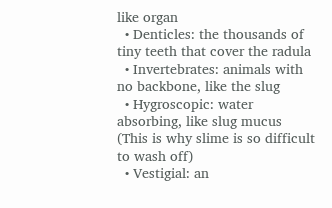like organ
  • Denticles: the thousands of tiny teeth that cover the radula
  • Invertebrates: animals with no backbone, like the slug
  • Hygroscopic: water absorbing, like slug mucus (This is why slime is so difficult to wash off)
  • Vestigial: an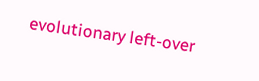evolutionary left-over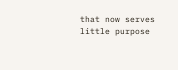that now serves little purpose